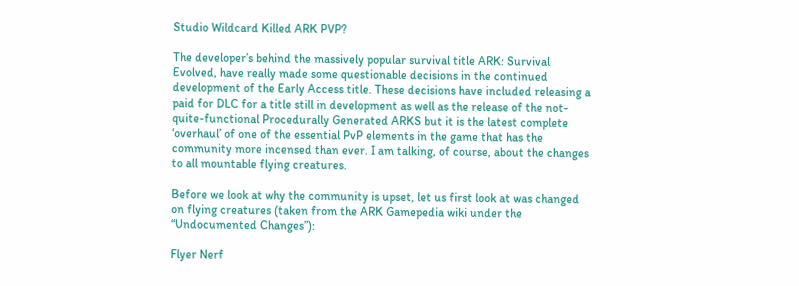Studio Wildcard Killed ARK PVP?

The developer’s behind the massively popular survival title ARK: Survival Evolved, have really made some questionable decisions in the continued development of the Early Access title. These decisions have included releasing a paid for DLC for a title still in development as well as the release of the not-quite-functional Procedurally Generated ARKS but it is the latest complete ‘overhaul’ of one of the essential PvP elements in the game that has the community more incensed than ever. I am talking, of course, about the changes to all mountable flying creatures.

Before we look at why the community is upset, let us first look at was changed on flying creatures (taken from the ARK Gamepedia wiki under the “Undocumented Changes”):

Flyer Nerf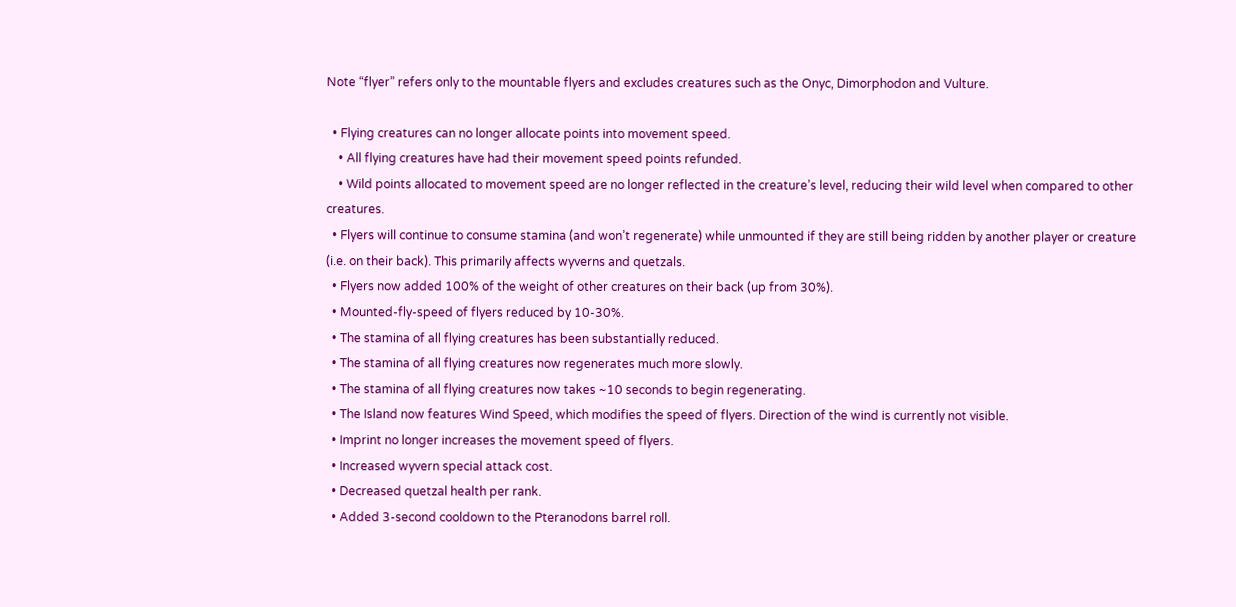Note “flyer” refers only to the mountable flyers and excludes creatures such as the Onyc, Dimorphodon and Vulture.

  • Flying creatures can no longer allocate points into movement speed.
    • All flying creatures have had their movement speed points refunded.
    • Wild points allocated to movement speed are no longer reflected in the creature’s level, reducing their wild level when compared to other creatures.
  • Flyers will continue to consume stamina (and won’t regenerate) while unmounted if they are still being ridden by another player or creature (i.e. on their back). This primarily affects wyverns and quetzals.
  • Flyers now added 100% of the weight of other creatures on their back (up from 30%).
  • Mounted-fly-speed of flyers reduced by 10-30%.
  • The stamina of all flying creatures has been substantially reduced.
  • The stamina of all flying creatures now regenerates much more slowly.
  • The stamina of all flying creatures now takes ~10 seconds to begin regenerating.
  • The Island now features Wind Speed, which modifies the speed of flyers. Direction of the wind is currently not visible.
  • Imprint no longer increases the movement speed of flyers.
  • Increased wyvern special attack cost.
  • Decreased quetzal health per rank.
  • Added 3-second cooldown to the Pteranodons barrel roll.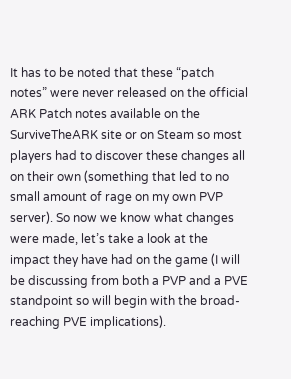It has to be noted that these “patch notes” were never released on the official ARK Patch notes available on the SurviveTheARK site or on Steam so most players had to discover these changes all on their own (something that led to no small amount of rage on my own PVP server). So now we know what changes were made, let’s take a look at the impact they have had on the game (I will be discussing from both a PVP and a PVE standpoint so will begin with the broad-reaching PVE implications).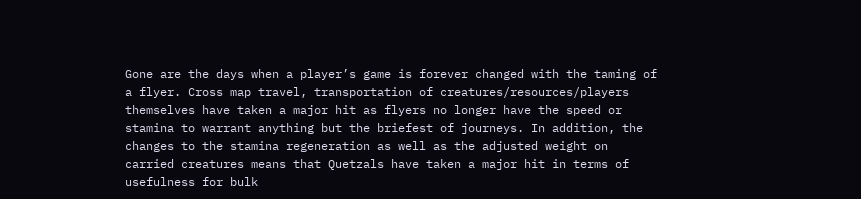Gone are the days when a player’s game is forever changed with the taming of a flyer. Cross map travel, transportation of creatures/resources/players themselves have taken a major hit as flyers no longer have the speed or stamina to warrant anything but the briefest of journeys. In addition, the changes to the stamina regeneration as well as the adjusted weight on carried creatures means that Quetzals have taken a major hit in terms of usefulness for bulk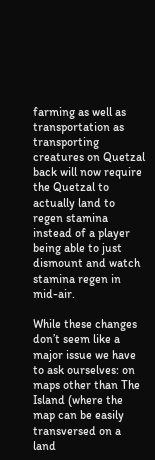farming as well as transportation as transporting creatures on Quetzal back will now require the Quetzal to actually land to regen stamina instead of a player being able to just dismount and watch stamina regen in mid-air.

While these changes don’t seem like a major issue we have to ask ourselves: on maps other than The Island (where the map can be easily transversed on a land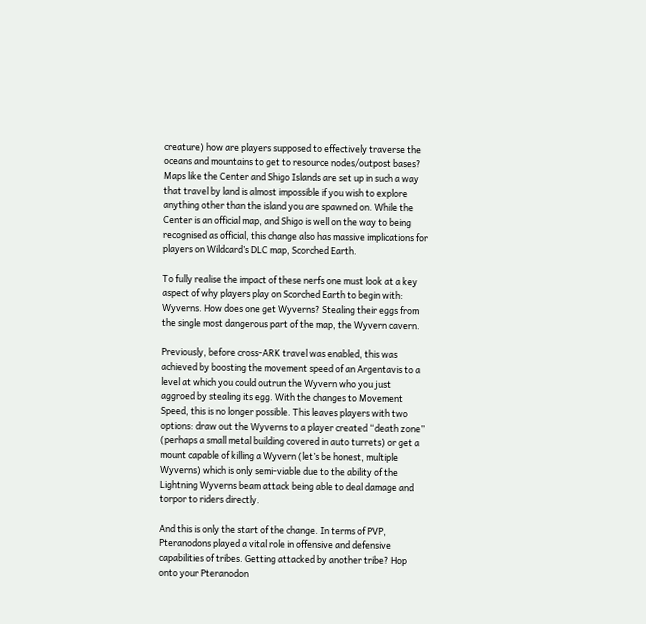creature) how are players supposed to effectively traverse the oceans and mountains to get to resource nodes/outpost bases? Maps like the Center and Shigo Islands are set up in such a way that travel by land is almost impossible if you wish to explore anything other than the island you are spawned on. While the Center is an official map, and Shigo is well on the way to being recognised as official, this change also has massive implications for players on Wildcard’s DLC map, Scorched Earth.

To fully realise the impact of these nerfs one must look at a key aspect of why players play on Scorched Earth to begin with: Wyverns. How does one get Wyverns? Stealing their eggs from the single most dangerous part of the map, the Wyvern cavern.

Previously, before cross-ARK travel was enabled, this was achieved by boosting the movement speed of an Argentavis to a level at which you could outrun the Wyvern who you just aggroed by stealing its egg. With the changes to Movement Speed, this is no longer possible. This leaves players with two options: draw out the Wyverns to a player created “death zone” (perhaps a small metal building covered in auto turrets) or get a mount capable of killing a Wyvern (let’s be honest, multiple Wyverns) which is only semi-viable due to the ability of the Lightning Wyverns beam attack being able to deal damage and torpor to riders directly.

And this is only the start of the change. In terms of PVP, Pteranodons played a vital role in offensive and defensive capabilities of tribes. Getting attacked by another tribe? Hop onto your Pteranodon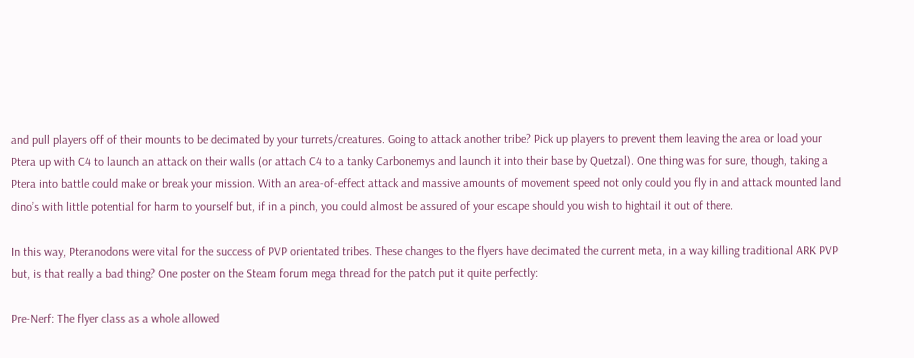and pull players off of their mounts to be decimated by your turrets/creatures. Going to attack another tribe? Pick up players to prevent them leaving the area or load your Ptera up with C4 to launch an attack on their walls (or attach C4 to a tanky Carbonemys and launch it into their base by Quetzal). One thing was for sure, though, taking a Ptera into battle could make or break your mission. With an area-of-effect attack and massive amounts of movement speed not only could you fly in and attack mounted land dino’s with little potential for harm to yourself but, if in a pinch, you could almost be assured of your escape should you wish to hightail it out of there.

In this way, Pteranodons were vital for the success of PVP orientated tribes. These changes to the flyers have decimated the current meta, in a way killing traditional ARK PVP but, is that really a bad thing? One poster on the Steam forum mega thread for the patch put it quite perfectly:

Pre-Nerf: The flyer class as a whole allowed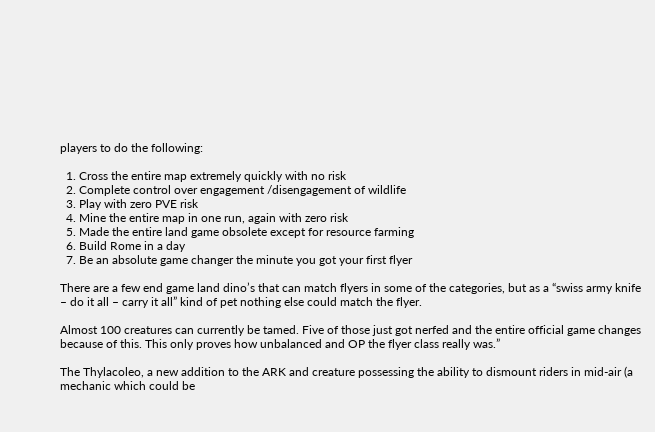players to do the following:

  1. Cross the entire map extremely quickly with no risk
  2. Complete control over engagement /disengagement of wildlife
  3. Play with zero PVE risk
  4. Mine the entire map in one run, again with zero risk
  5. Made the entire land game obsolete except for resource farming
  6. Build Rome in a day
  7. Be an absolute game changer the minute you got your first flyer

There are a few end game land dino’s that can match flyers in some of the categories, but as a “swiss army knife – do it all – carry it all” kind of pet nothing else could match the flyer.

Almost 100 creatures can currently be tamed. Five of those just got nerfed and the entire official game changes because of this. This only proves how unbalanced and OP the flyer class really was.”

The Thylacoleo, a new addition to the ARK and creature possessing the ability to dismount riders in mid-air (a mechanic which could be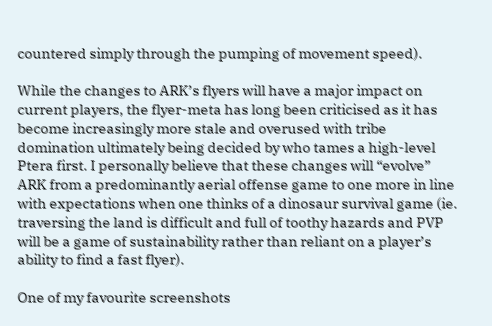countered simply through the pumping of movement speed).

While the changes to ARK’s flyers will have a major impact on current players, the flyer-meta has long been criticised as it has become increasingly more stale and overused with tribe domination ultimately being decided by who tames a high-level Ptera first. I personally believe that these changes will “evolve” ARK from a predominantly aerial offense game to one more in line with expectations when one thinks of a dinosaur survival game (ie. traversing the land is difficult and full of toothy hazards and PVP will be a game of sustainability rather than reliant on a player’s ability to find a fast flyer).

One of my favourite screenshots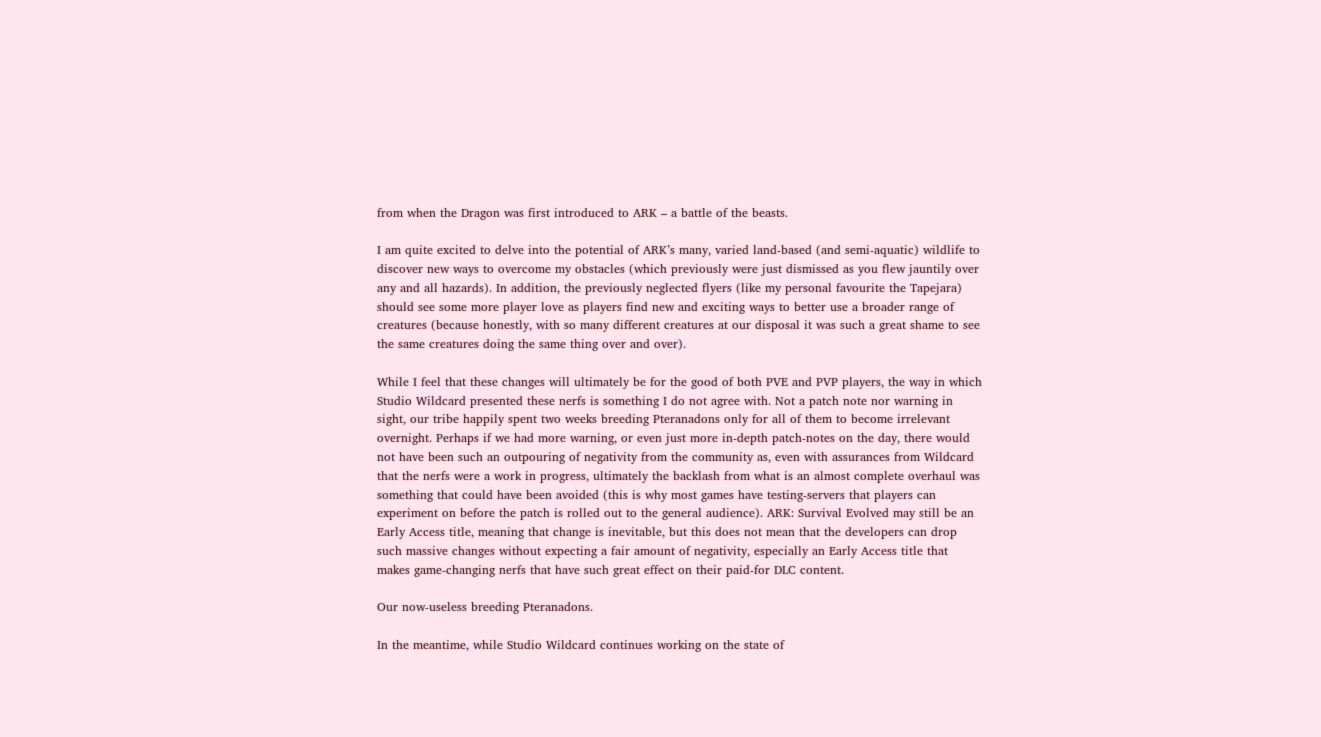from when the Dragon was first introduced to ARK – a battle of the beasts.

I am quite excited to delve into the potential of ARK’s many, varied land-based (and semi-aquatic) wildlife to discover new ways to overcome my obstacles (which previously were just dismissed as you flew jauntily over any and all hazards). In addition, the previously neglected flyers (like my personal favourite the Tapejara) should see some more player love as players find new and exciting ways to better use a broader range of creatures (because honestly, with so many different creatures at our disposal it was such a great shame to see the same creatures doing the same thing over and over).

While I feel that these changes will ultimately be for the good of both PVE and PVP players, the way in which Studio Wildcard presented these nerfs is something I do not agree with. Not a patch note nor warning in sight, our tribe happily spent two weeks breeding Pteranadons only for all of them to become irrelevant overnight. Perhaps if we had more warning, or even just more in-depth patch-notes on the day, there would not have been such an outpouring of negativity from the community as, even with assurances from Wildcard that the nerfs were a work in progress, ultimately the backlash from what is an almost complete overhaul was something that could have been avoided (this is why most games have testing-servers that players can experiment on before the patch is rolled out to the general audience). ARK: Survival Evolved may still be an Early Access title, meaning that change is inevitable, but this does not mean that the developers can drop such massive changes without expecting a fair amount of negativity, especially an Early Access title that makes game-changing nerfs that have such great effect on their paid-for DLC content.

Our now-useless breeding Pteranadons.

In the meantime, while Studio Wildcard continues working on the state of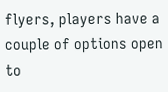flyers, players have a couple of options open to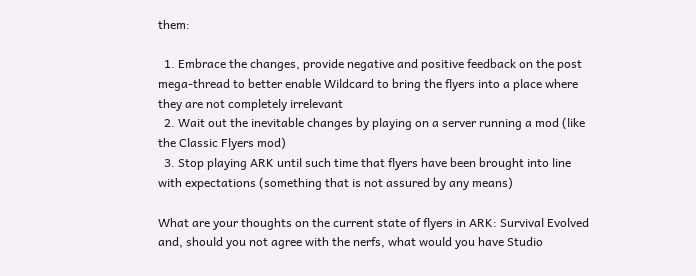them:

  1. Embrace the changes, provide negative and positive feedback on the post mega-thread to better enable Wildcard to bring the flyers into a place where they are not completely irrelevant
  2. Wait out the inevitable changes by playing on a server running a mod (like the Classic Flyers mod)
  3. Stop playing ARK until such time that flyers have been brought into line with expectations (something that is not assured by any means)

What are your thoughts on the current state of flyers in ARK: Survival Evolved and, should you not agree with the nerfs, what would you have Studio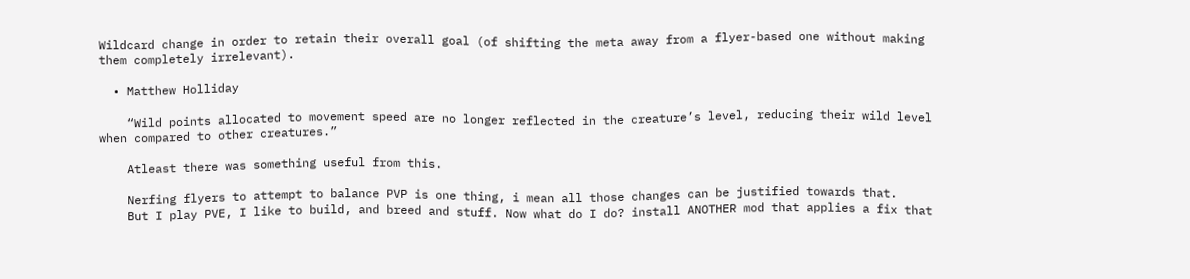Wildcard change in order to retain their overall goal (of shifting the meta away from a flyer-based one without making them completely irrelevant).

  • Matthew Holliday

    “Wild points allocated to movement speed are no longer reflected in the creature’s level, reducing their wild level when compared to other creatures.”

    Atleast there was something useful from this.

    Nerfing flyers to attempt to balance PVP is one thing, i mean all those changes can be justified towards that.
    But I play PVE, I like to build, and breed and stuff. Now what do I do? install ANOTHER mod that applies a fix that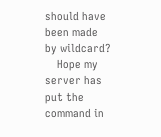should have been made by wildcard?
    Hope my server has put the command in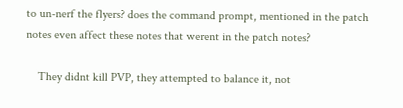to un-nerf the flyers? does the command prompt, mentioned in the patch notes even affect these notes that werent in the patch notes?

    They didnt kill PVP, they attempted to balance it, not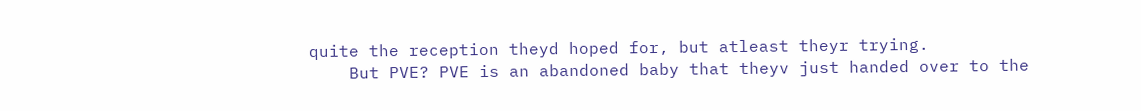quite the reception theyd hoped for, but atleast theyr trying.
    But PVE? PVE is an abandoned baby that theyv just handed over to the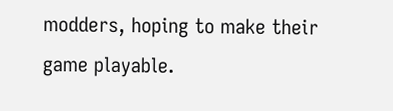modders, hoping to make their game playable.